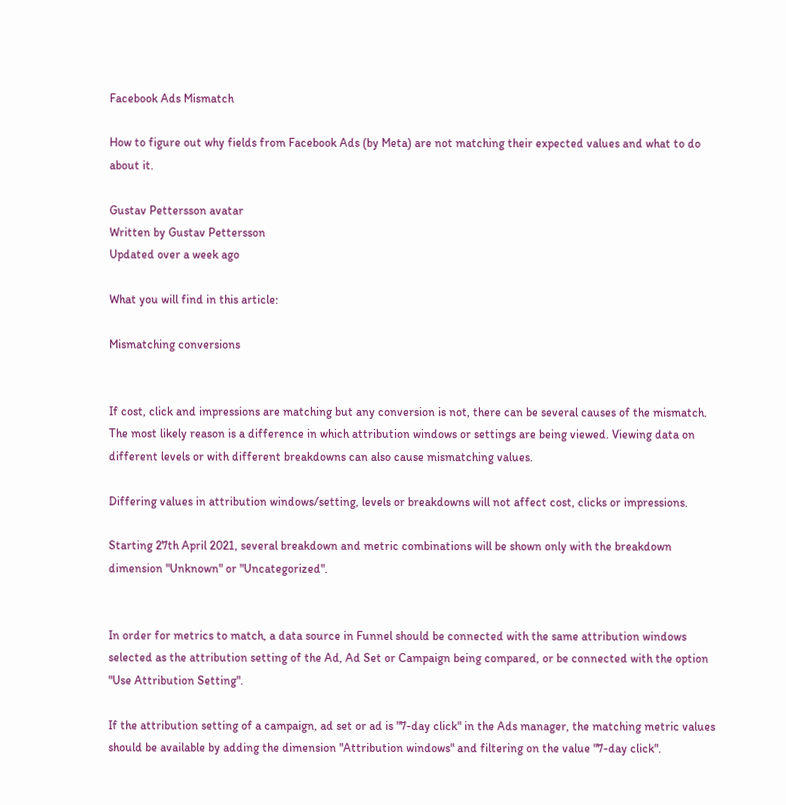Facebook Ads Mismatch

How to figure out why fields from Facebook Ads (by Meta) are not matching their expected values and what to do about it.

Gustav Pettersson avatar
Written by Gustav Pettersson
Updated over a week ago

What you will find in this article:

Mismatching conversions


If cost, click and impressions are matching but any conversion is not, there can be several causes of the mismatch. The most likely reason is a difference in which attribution windows or settings are being viewed. Viewing data on different levels or with different breakdowns can also cause mismatching values.

Differing values in attribution windows/setting, levels or breakdowns will not affect cost, clicks or impressions.

Starting 27th April 2021, several breakdown and metric combinations will be shown only with the breakdown dimension "Unknown" or "Uncategorized".


In order for metrics to match, a data source in Funnel should be connected with the same attribution windows selected as the attribution setting of the Ad, Ad Set or Campaign being compared, or be connected with the option "Use Attribution Setting".

If the attribution setting of a campaign, ad set or ad is "7-day click" in the Ads manager, the matching metric values should be available by adding the dimension "Attribution windows" and filtering on the value "7-day click".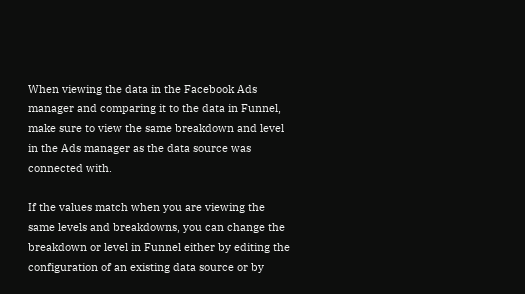When viewing the data in the Facebook Ads manager and comparing it to the data in Funnel, make sure to view the same breakdown and level in the Ads manager as the data source was connected with.

If the values match when you are viewing the same levels and breakdowns, you can change the breakdown or level in Funnel either by editing the configuration of an existing data source or by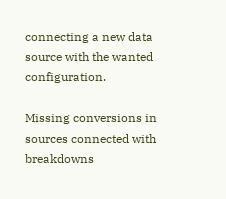connecting a new data source with the wanted configuration.

Missing conversions in sources connected with breakdowns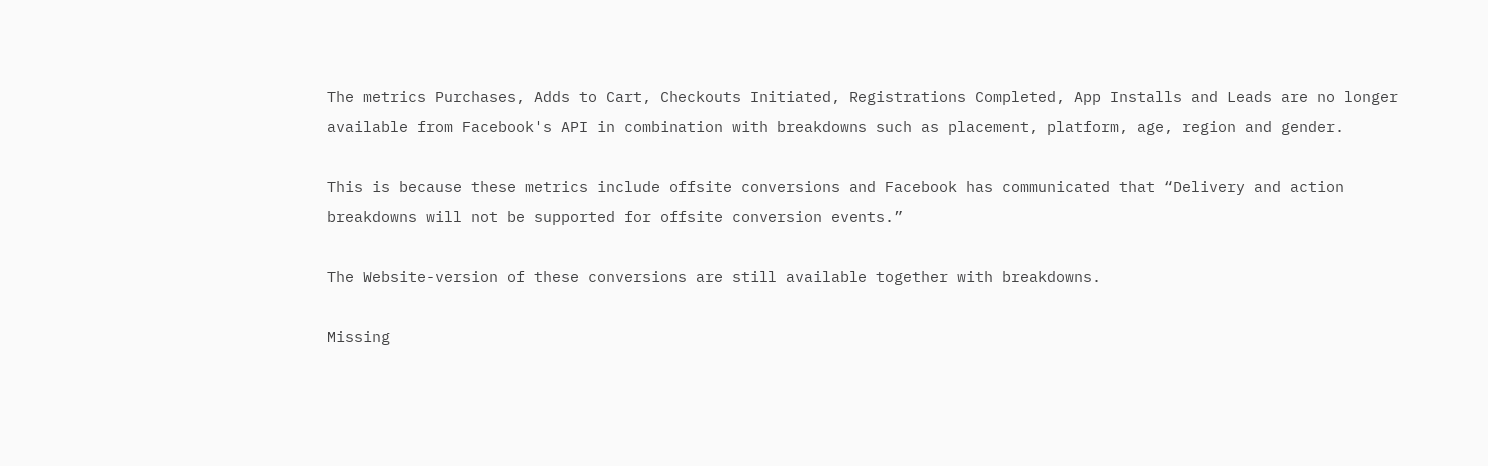The metrics Purchases, Adds to Cart, Checkouts Initiated, Registrations Completed, App Installs and Leads are no longer available from Facebook's API in combination with breakdowns such as placement, platform, age, region and gender.

This is because these metrics include offsite conversions and Facebook has communicated that “Delivery and action breakdowns will not be supported for offsite conversion events.”

The Website-version of these conversions are still available together with breakdowns.

Missing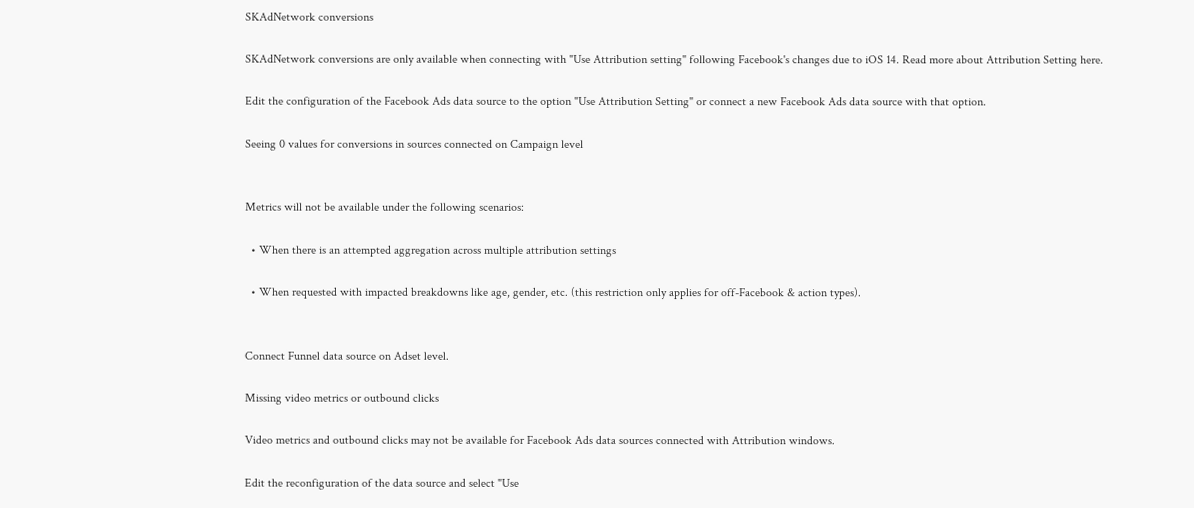SKAdNetwork conversions

SKAdNetwork conversions are only available when connecting with "Use Attribution setting" following Facebook's changes due to iOS 14. Read more about Attribution Setting here.

Edit the configuration of the Facebook Ads data source to the option "Use Attribution Setting" or connect a new Facebook Ads data source with that option.

Seeing 0 values for conversions in sources connected on Campaign level


Metrics will not be available under the following scenarios:

  • When there is an attempted aggregation across multiple attribution settings

  • When requested with impacted breakdowns like age, gender, etc. (this restriction only applies for off-Facebook & action types).


Connect Funnel data source on Adset level.

Missing video metrics or outbound clicks

Video metrics and outbound clicks may not be available for Facebook Ads data sources connected with Attribution windows.

Edit the reconfiguration of the data source and select "Use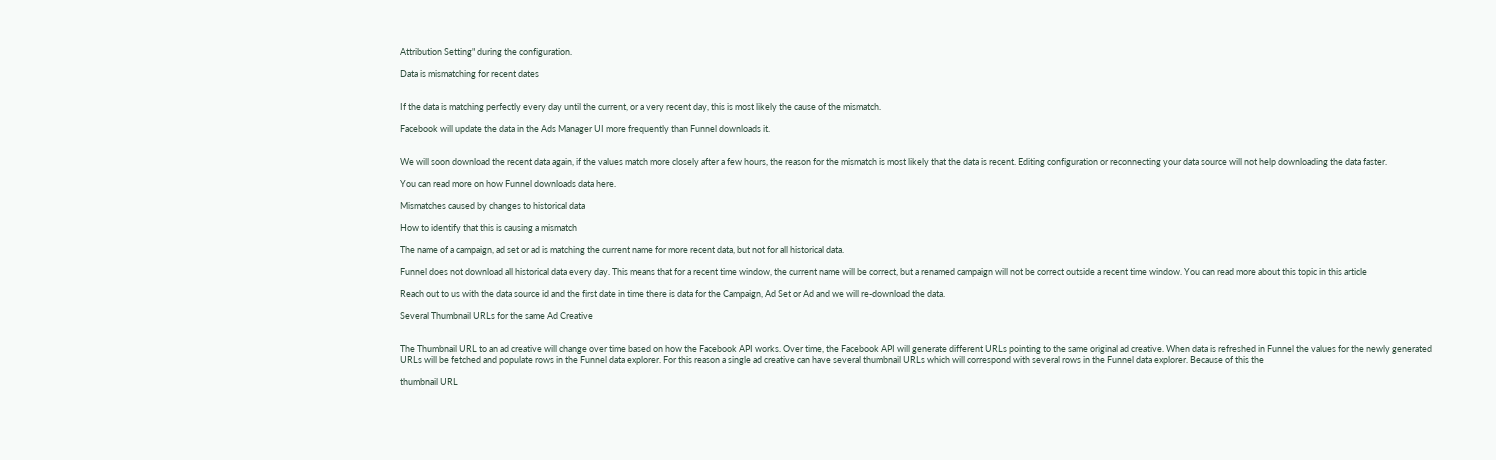Attribution Setting" during the configuration.

Data is mismatching for recent dates


If the data is matching perfectly every day until the current, or a very recent day, this is most likely the cause of the mismatch.

Facebook will update the data in the Ads Manager UI more frequently than Funnel downloads it.


We will soon download the recent data again, if the values match more closely after a few hours, the reason for the mismatch is most likely that the data is recent. Editing configuration or reconnecting your data source will not help downloading the data faster.

You can read more on how Funnel downloads data here.

Mismatches caused by changes to historical data

How to identify that this is causing a mismatch

The name of a campaign, ad set or ad is matching the current name for more recent data, but not for all historical data.

Funnel does not download all historical data every day. This means that for a recent time window, the current name will be correct, but a renamed campaign will not be correct outside a recent time window. You can read more about this topic in this article

Reach out to us with the data source id and the first date in time there is data for the Campaign, Ad Set or Ad and we will re-download the data.

Several Thumbnail URLs for the same Ad Creative


The Thumbnail URL to an ad creative will change over time based on how the Facebook API works. Over time, the Facebook API will generate different URLs pointing to the same original ad creative. When data is refreshed in Funnel the values for the newly generated URLs will be fetched and populate rows in the Funnel data explorer. For this reason a single ad creative can have several thumbnail URLs which will correspond with several rows in the Funnel data explorer. Because of this the

thumbnail URL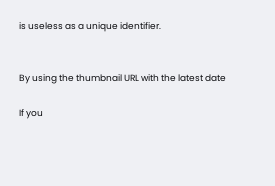is useless as a unique identifier.


By using the thumbnail URL with the latest date

If you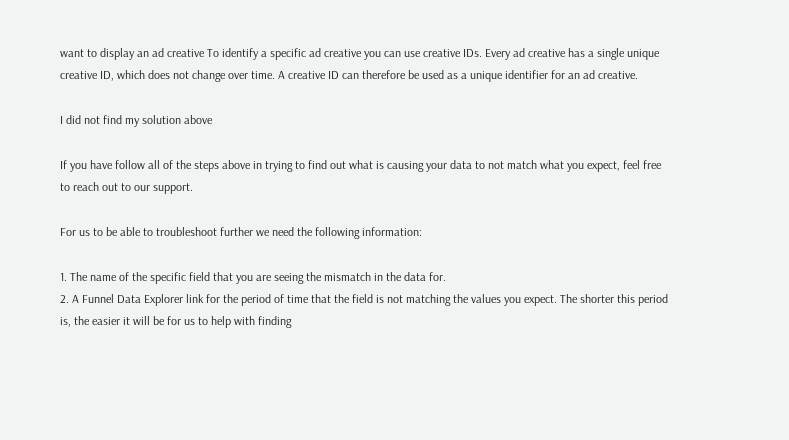want to display an ad creative To identify a specific ad creative you can use creative IDs. Every ad creative has a single unique creative ID, which does not change over time. A creative ID can therefore be used as a unique identifier for an ad creative.

I did not find my solution above

If you have follow all of the steps above in trying to find out what is causing your data to not match what you expect, feel free to reach out to our support.

For us to be able to troubleshoot further we need the following information:

1. The name of the specific field that you are seeing the mismatch in the data for.
2. A Funnel Data Explorer link for the period of time that the field is not matching the values you expect. The shorter this period is, the easier it will be for us to help with finding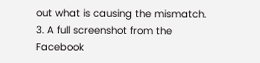out what is causing the mismatch.
3. A full screenshot from the Facebook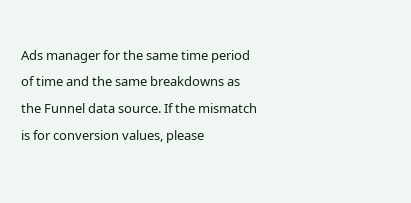Ads manager for the same time period of time and the same breakdowns as the Funnel data source. If the mismatch is for conversion values, please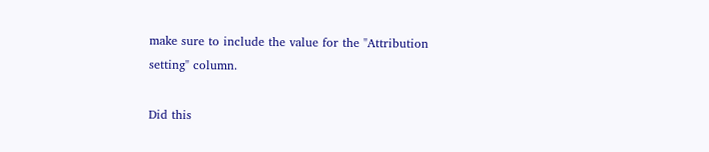make sure to include the value for the "Attribution setting" column.

Did this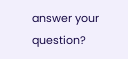answer your question?